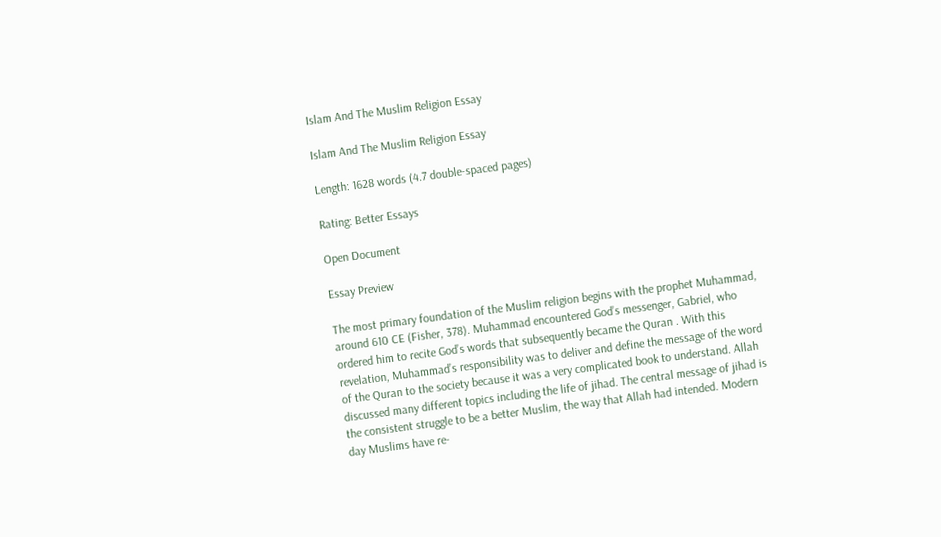Islam And The Muslim Religion Essay

Islam And The Muslim Religion Essay

Length: 1628 words (4.7 double-spaced pages)

Rating: Better Essays

Open Document

Essay Preview

The most primary foundation of the Muslim religion begins with the prophet Muhammad, around 610 CE (Fisher, 378). Muhammad encountered God’s messenger, Gabriel, who ordered him to recite God’s words that subsequently became the Quran . With this revelation, Muhammad’s responsibility was to deliver and define the message of the word of the Quran to the society because it was a very complicated book to understand. Allah discussed many different topics including the life of jihad. The central message of jihad is the consistent struggle to be a better Muslim, the way that Allah had intended. Modern day Muslims have re-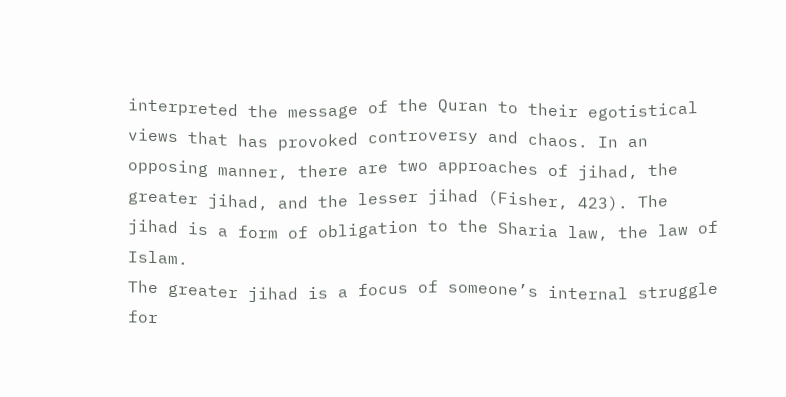interpreted the message of the Quran to their egotistical views that has provoked controversy and chaos. In an opposing manner, there are two approaches of jihad, the greater jihad, and the lesser jihad (Fisher, 423). The jihad is a form of obligation to the Sharia law, the law of Islam.
The greater jihad is a focus of someone’s internal struggle for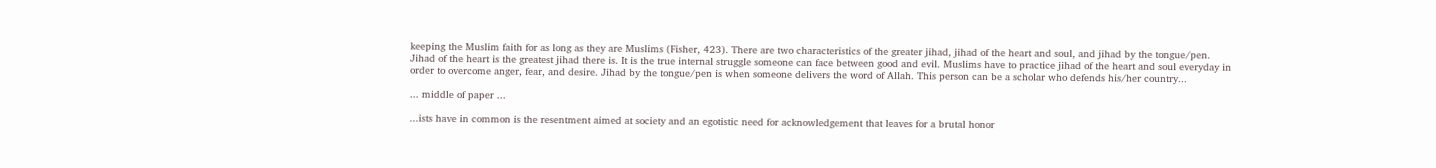keeping the Muslim faith for as long as they are Muslims (Fisher, 423). There are two characteristics of the greater jihad, jihad of the heart and soul, and jihad by the tongue/pen. Jihad of the heart is the greatest jihad there is. It is the true internal struggle someone can face between good and evil. Muslims have to practice jihad of the heart and soul everyday in order to overcome anger, fear, and desire. Jihad by the tongue/pen is when someone delivers the word of Allah. This person can be a scholar who defends his/her country...

... middle of paper ...

...ists have in common is the resentment aimed at society and an egotistic need for acknowledgement that leaves for a brutal honor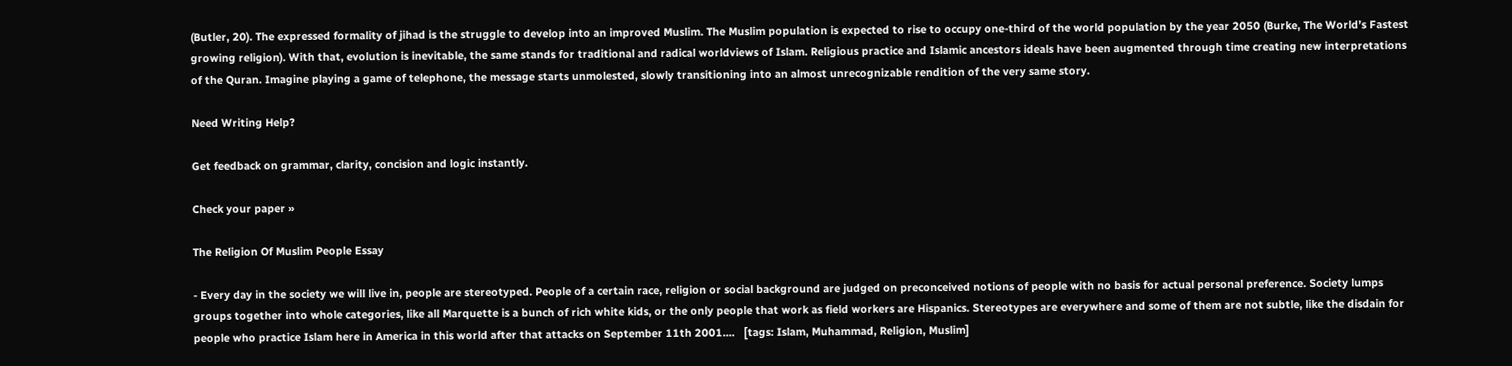(Butler, 20). The expressed formality of jihad is the struggle to develop into an improved Muslim. The Muslim population is expected to rise to occupy one-third of the world population by the year 2050 (Burke, The World’s Fastest growing religion). With that, evolution is inevitable, the same stands for traditional and radical worldviews of Islam. Religious practice and Islamic ancestors ideals have been augmented through time creating new interpretations of the Quran. Imagine playing a game of telephone, the message starts unmolested, slowly transitioning into an almost unrecognizable rendition of the very same story.

Need Writing Help?

Get feedback on grammar, clarity, concision and logic instantly.

Check your paper »

The Religion Of Muslim People Essay

- Every day in the society we will live in, people are stereotyped. People of a certain race, religion or social background are judged on preconceived notions of people with no basis for actual personal preference. Society lumps groups together into whole categories, like all Marquette is a bunch of rich white kids, or the only people that work as field workers are Hispanics. Stereotypes are everywhere and some of them are not subtle, like the disdain for people who practice Islam here in America in this world after that attacks on September 11th 2001....   [tags: Islam, Muhammad, Religion, Muslim]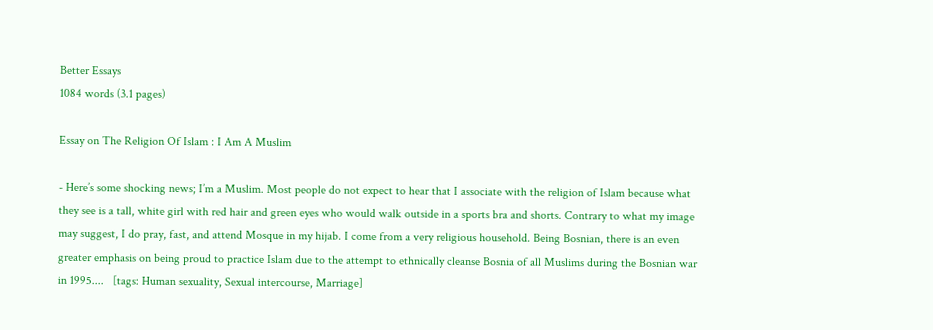Better Essays
1084 words (3.1 pages)

Essay on The Religion Of Islam : I Am A Muslim

- Here’s some shocking news; I’m a Muslim. Most people do not expect to hear that I associate with the religion of Islam because what they see is a tall, white girl with red hair and green eyes who would walk outside in a sports bra and shorts. Contrary to what my image may suggest, I do pray, fast, and attend Mosque in my hijab. I come from a very religious household. Being Bosnian, there is an even greater emphasis on being proud to practice Islam due to the attempt to ethnically cleanse Bosnia of all Muslims during the Bosnian war in 1995....   [tags: Human sexuality, Sexual intercourse, Marriage]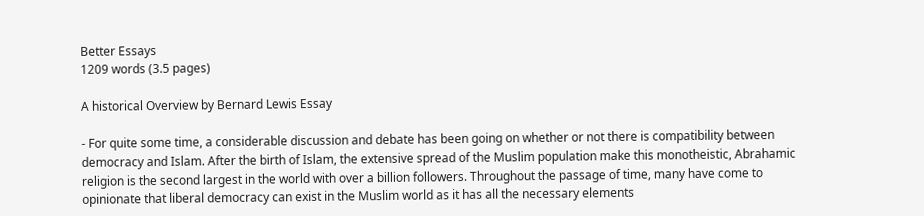Better Essays
1209 words (3.5 pages)

A historical Overview by Bernard Lewis Essay

- For quite some time, a considerable discussion and debate has been going on whether or not there is compatibility between democracy and Islam. After the birth of Islam, the extensive spread of the Muslim population make this monotheistic, Abrahamic religion is the second largest in the world with over a billion followers. Throughout the passage of time, many have come to opinionate that liberal democracy can exist in the Muslim world as it has all the necessary elements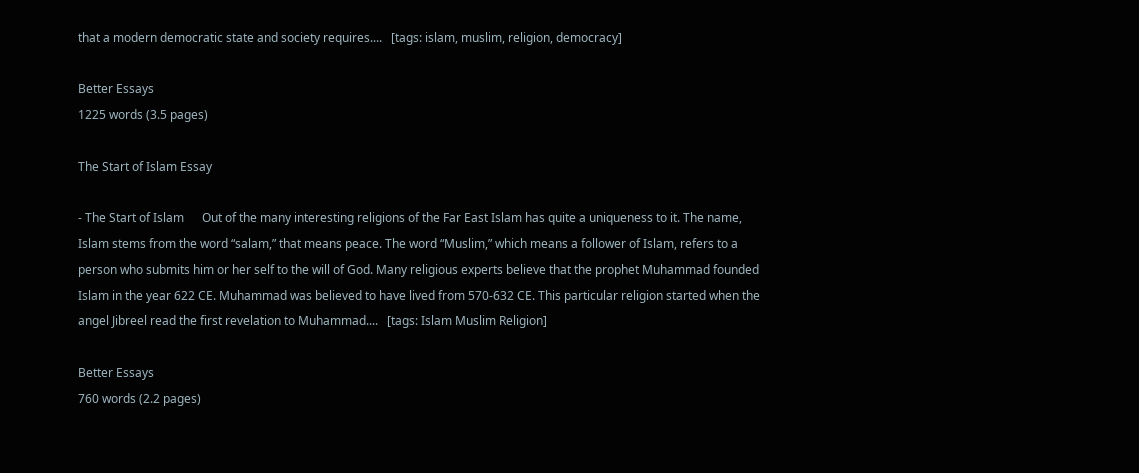that a modern democratic state and society requires....   [tags: islam, muslim, religion, democracy]

Better Essays
1225 words (3.5 pages)

The Start of Islam Essay

- The Start of Islam      Out of the many interesting religions of the Far East Islam has quite a uniqueness to it. The name, Islam stems from the word “salam,” that means peace. The word “Muslim,” which means a follower of Islam, refers to a person who submits him or her self to the will of God. Many religious experts believe that the prophet Muhammad founded Islam in the year 622 CE. Muhammad was believed to have lived from 570-632 CE. This particular religion started when the angel Jibreel read the first revelation to Muhammad....   [tags: Islam Muslim Religion]

Better Essays
760 words (2.2 pages)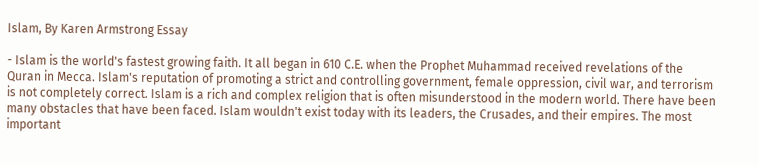Islam, By Karen Armstrong Essay

- Islam is the world's fastest growing faith. It all began in 610 C.E. when the Prophet Muhammad received revelations of the Quran in Mecca. Islam's reputation of promoting a strict and controlling government, female oppression, civil war, and terrorism is not completely correct. Islam is a rich and complex religion that is often misunderstood in the modern world. There have been many obstacles that have been faced. Islam wouldn't exist today with its leaders, the Crusades, and their empires. The most important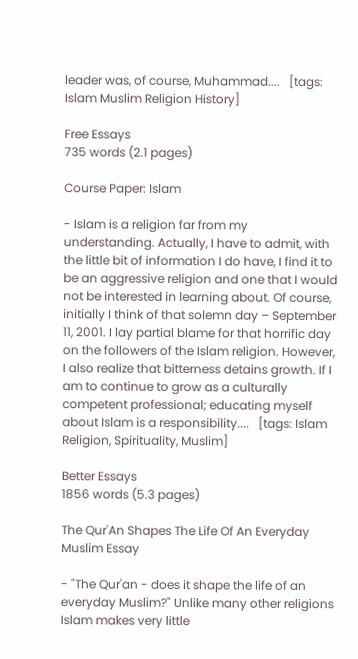leader was, of course, Muhammad....   [tags: Islam Muslim Religion History]

Free Essays
735 words (2.1 pages)

Course Paper: Islam

- Islam is a religion far from my understanding. Actually, I have to admit, with the little bit of information I do have, I find it to be an aggressive religion and one that I would not be interested in learning about. Of course, initially I think of that solemn day – September 11, 2001. I lay partial blame for that horrific day on the followers of the Islam religion. However, I also realize that bitterness detains growth. If I am to continue to grow as a culturally competent professional; educating myself about Islam is a responsibility....   [tags: Islam Religion, Spirituality, Muslim]

Better Essays
1856 words (5.3 pages)

The Qur'An Shapes The Life Of An Everyday Muslim Essay

- "The Qur'an - does it shape the life of an everyday Muslim?" Unlike many other religions Islam makes very little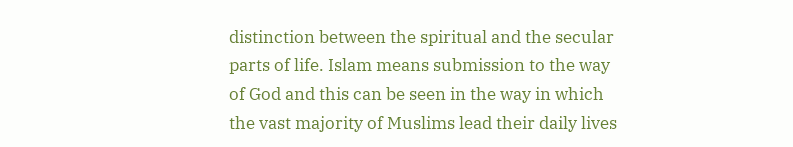distinction between the spiritual and the secular parts of life. Islam means submission to the way of God and this can be seen in the way in which the vast majority of Muslims lead their daily lives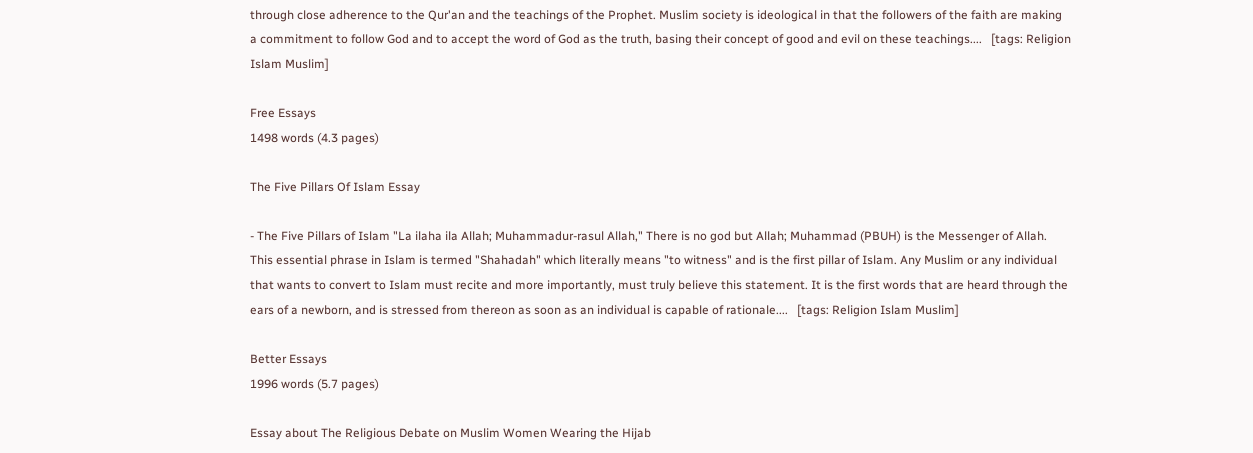through close adherence to the Qur'an and the teachings of the Prophet. Muslim society is ideological in that the followers of the faith are making a commitment to follow God and to accept the word of God as the truth, basing their concept of good and evil on these teachings....   [tags: Religion Islam Muslim]

Free Essays
1498 words (4.3 pages)

The Five Pillars Of Islam Essay

- The Five Pillars of Islam "La ilaha ila Allah; Muhammadur-rasul Allah," There is no god but Allah; Muhammad (PBUH) is the Messenger of Allah. This essential phrase in Islam is termed "Shahadah" which literally means "to witness" and is the first pillar of Islam. Any Muslim or any individual that wants to convert to Islam must recite and more importantly, must truly believe this statement. It is the first words that are heard through the ears of a newborn, and is stressed from thereon as soon as an individual is capable of rationale....   [tags: Religion Islam Muslim]

Better Essays
1996 words (5.7 pages)

Essay about The Religious Debate on Muslim Women Wearing the Hijab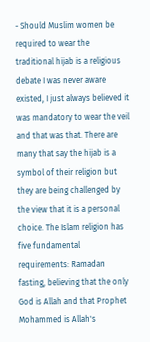- Should Muslim women be required to wear the traditional hijab is a religious debate I was never aware existed, I just always believed it was mandatory to wear the veil and that was that. There are many that say the hijab is a symbol of their religion but they are being challenged by the view that it is a personal choice. The Islam religion has five fundamental requirements: Ramadan fasting, believing that the only God is Allah and that Prophet Mohammed is Allah's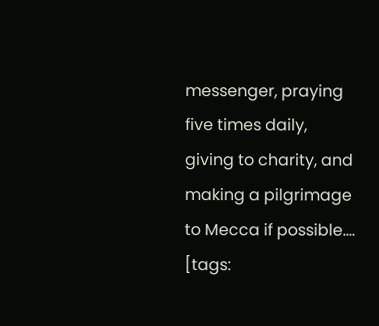messenger, praying five times daily, giving to charity, and making a pilgrimage to Mecca if possible....   [tags: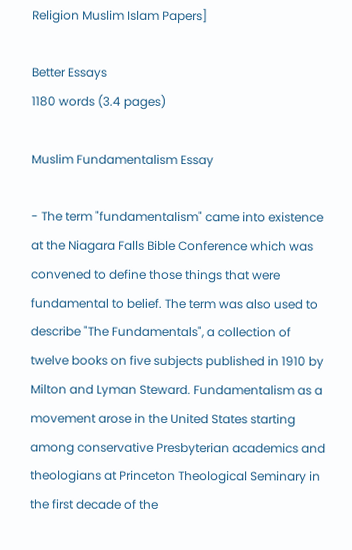Religion Muslim Islam Papers]

Better Essays
1180 words (3.4 pages)

Muslim Fundamentalism Essay

- The term "fundamentalism" came into existence at the Niagara Falls Bible Conference which was convened to define those things that were fundamental to belief. The term was also used to describe "The Fundamentals", a collection of twelve books on five subjects published in 1910 by Milton and Lyman Steward. Fundamentalism as a movement arose in the United States starting among conservative Presbyterian academics and theologians at Princeton Theological Seminary in the first decade of the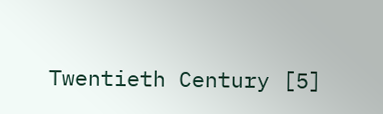Twentieth Century [5]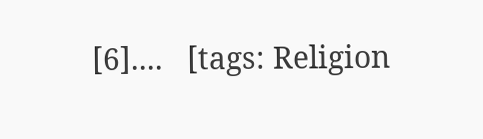[6]....   [tags: Religion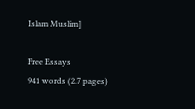Islam Muslim]

Free Essays
941 words (2.7 pages)